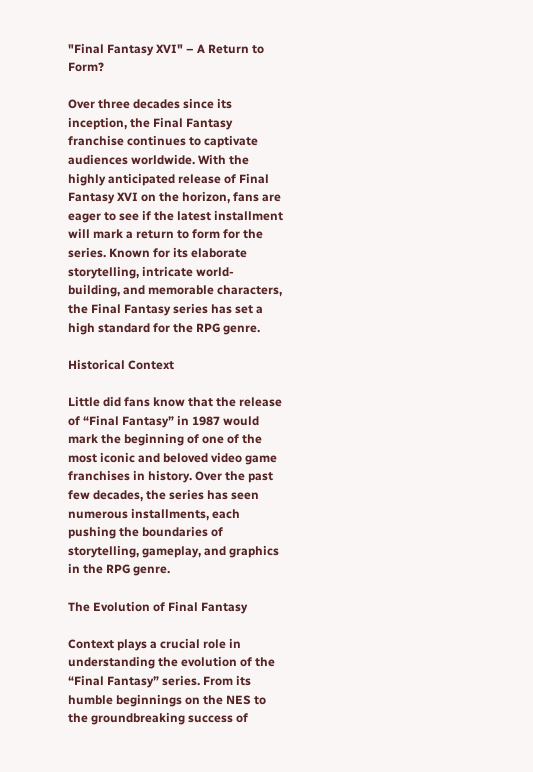"Final Fantasy XVI" – A Return to Form?

Over three decades since its inception, the Final Fantasy franchise continues to captivate audiences worldwide. With the highly anticipated release of Final Fantasy XVI on the horizon, fans are eager to see if the latest installment will mark a return to form for the series. Known for its elaborate storytelling, intricate world-building, and memorable characters, the Final Fantasy series has set a high standard for the RPG genre.

Historical Context

Little did fans know that the release of “Final Fantasy” in 1987 would mark the beginning of one of the most iconic and beloved video game franchises in history. Over the past few decades, the series has seen numerous installments, each pushing the boundaries of storytelling, gameplay, and graphics in the RPG genre.

The Evolution of Final Fantasy

Context plays a crucial role in understanding the evolution of the “Final Fantasy” series. From its humble beginnings on the NES to the groundbreaking success of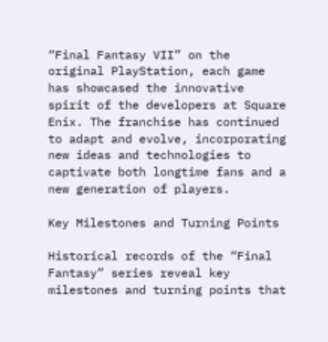“Final Fantasy VII” on the original PlayStation, each game has showcased the innovative spirit of the developers at Square Enix. The franchise has continued to adapt and evolve, incorporating new ideas and technologies to captivate both longtime fans and a new generation of players.

Key Milestones and Turning Points

Historical records of the “Final Fantasy” series reveal key milestones and turning points that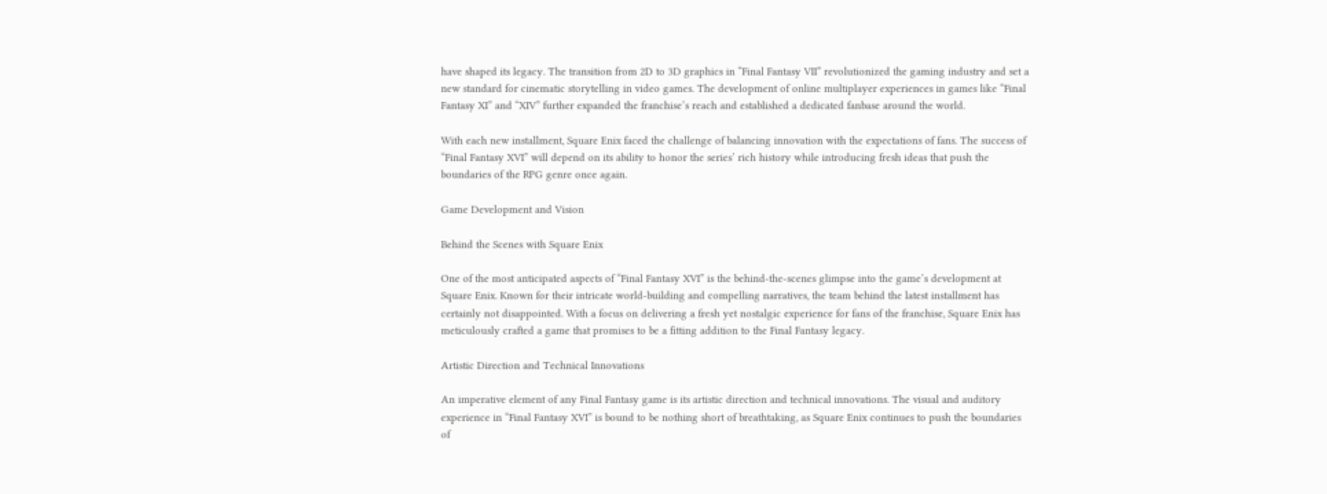have shaped its legacy. The transition from 2D to 3D graphics in “Final Fantasy VII” revolutionized the gaming industry and set a new standard for cinematic storytelling in video games. The development of online multiplayer experiences in games like “Final Fantasy XI” and “XIV” further expanded the franchise’s reach and established a dedicated fanbase around the world.

With each new installment, Square Enix faced the challenge of balancing innovation with the expectations of fans. The success of “Final Fantasy XVI” will depend on its ability to honor the series’ rich history while introducing fresh ideas that push the boundaries of the RPG genre once again.

Game Development and Vision

Behind the Scenes with Square Enix

One of the most anticipated aspects of “Final Fantasy XVI” is the behind-the-scenes glimpse into the game’s development at Square Enix. Known for their intricate world-building and compelling narratives, the team behind the latest installment has certainly not disappointed. With a focus on delivering a fresh yet nostalgic experience for fans of the franchise, Square Enix has meticulously crafted a game that promises to be a fitting addition to the Final Fantasy legacy.

Artistic Direction and Technical Innovations

An imperative element of any Final Fantasy game is its artistic direction and technical innovations. The visual and auditory experience in “Final Fantasy XVI” is bound to be nothing short of breathtaking, as Square Enix continues to push the boundaries of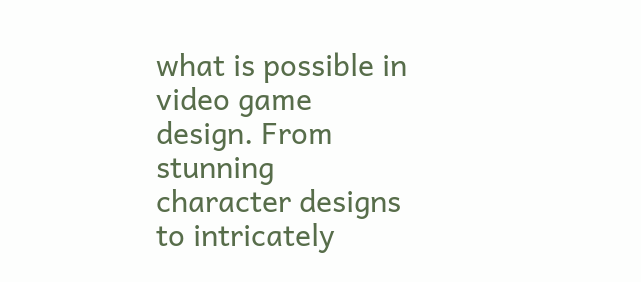what is possible in video game design. From stunning character designs to intricately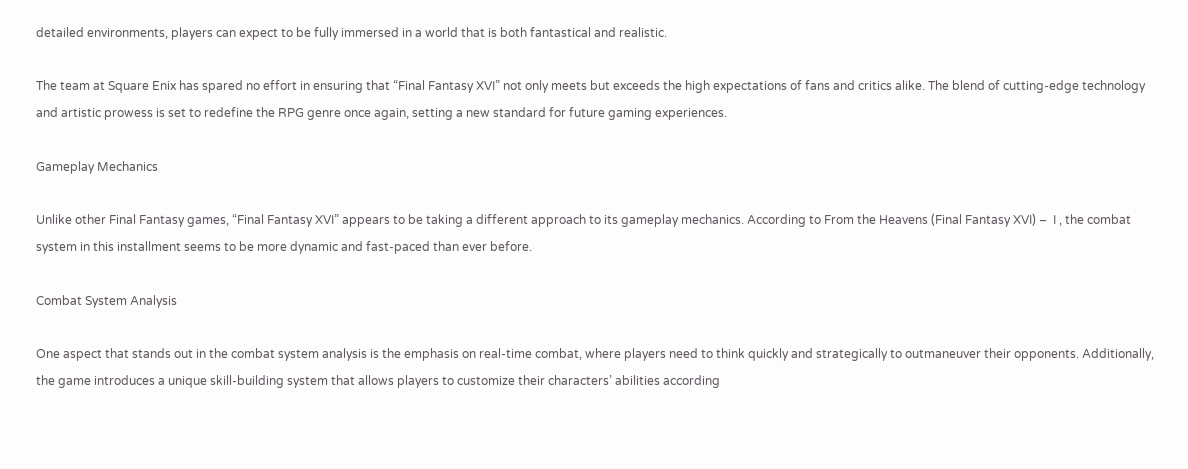detailed environments, players can expect to be fully immersed in a world that is both fantastical and realistic.

The team at Square Enix has spared no effort in ensuring that “Final Fantasy XVI” not only meets but exceeds the high expectations of fans and critics alike. The blend of cutting-edge technology and artistic prowess is set to redefine the RPG genre once again, setting a new standard for future gaming experiences.

Gameplay Mechanics

Unlike other Final Fantasy games, “Final Fantasy XVI” appears to be taking a different approach to its gameplay mechanics. According to From the Heavens (Final Fantasy XVI) –  I , the combat system in this installment seems to be more dynamic and fast-paced than ever before.

Combat System Analysis

One aspect that stands out in the combat system analysis is the emphasis on real-time combat, where players need to think quickly and strategically to outmaneuver their opponents. Additionally, the game introduces a unique skill-building system that allows players to customize their characters’ abilities according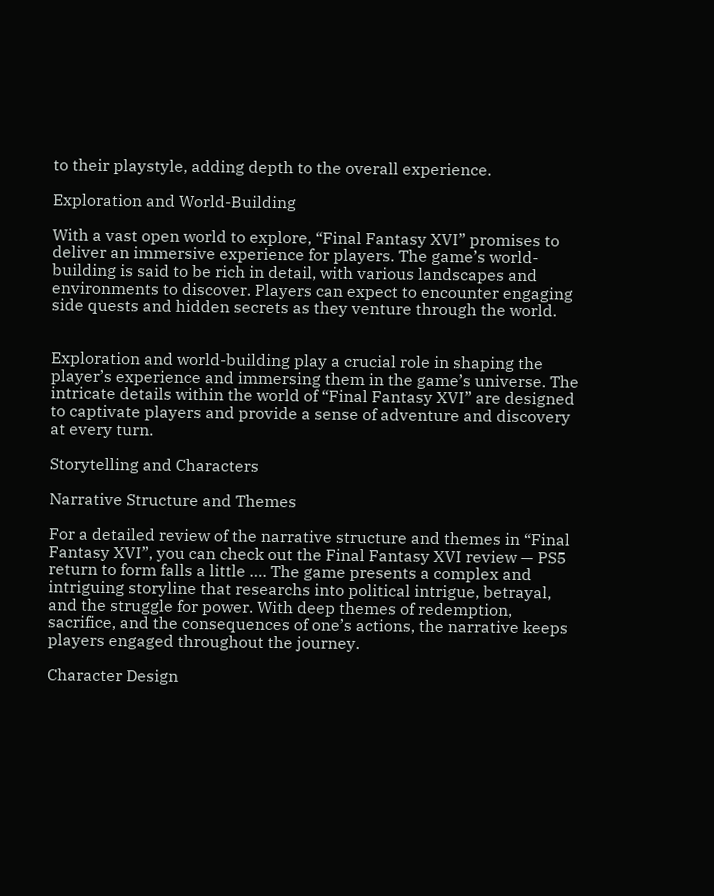to their playstyle, adding depth to the overall experience.

Exploration and World-Building

With a vast open world to explore, “Final Fantasy XVI” promises to deliver an immersive experience for players. The game’s world-building is said to be rich in detail, with various landscapes and environments to discover. Players can expect to encounter engaging side quests and hidden secrets as they venture through the world.


Exploration and world-building play a crucial role in shaping the player’s experience and immersing them in the game’s universe. The intricate details within the world of “Final Fantasy XVI” are designed to captivate players and provide a sense of adventure and discovery at every turn.

Storytelling and Characters

Narrative Structure and Themes

For a detailed review of the narrative structure and themes in “Final Fantasy XVI”, you can check out the Final Fantasy XVI review — PS5 return to form falls a little …. The game presents a complex and intriguing storyline that researchs into political intrigue, betrayal, and the struggle for power. With deep themes of redemption, sacrifice, and the consequences of one’s actions, the narrative keeps players engaged throughout the journey.

Character Design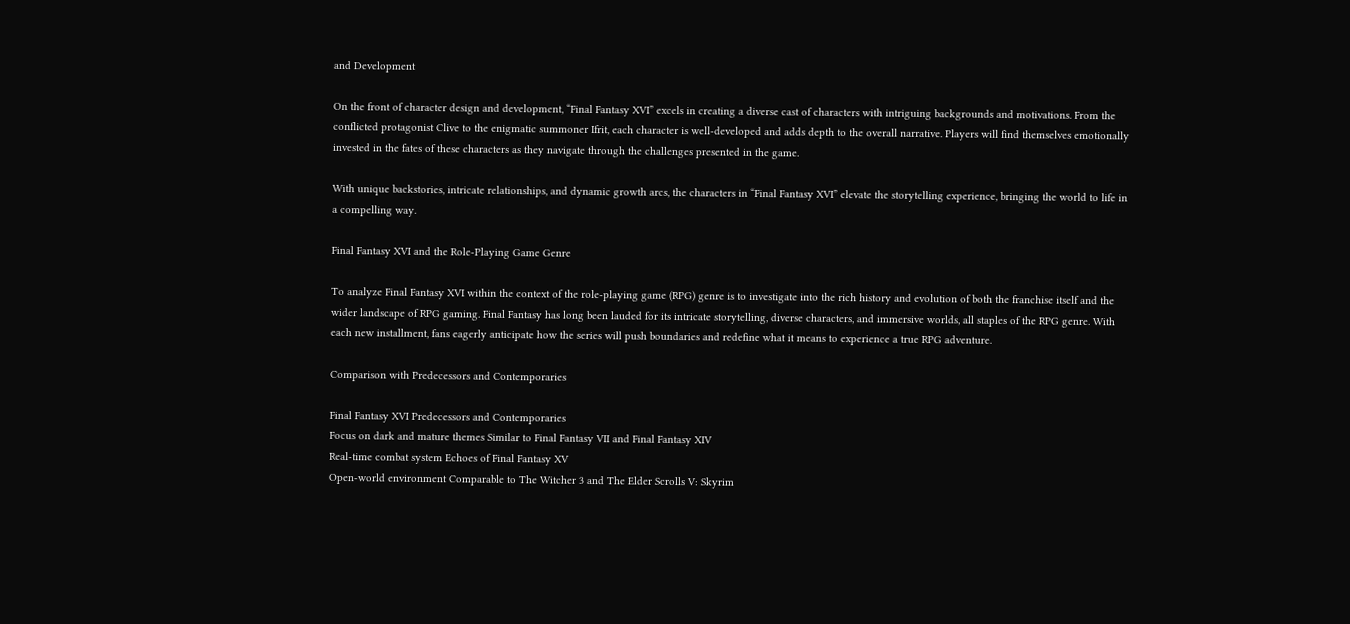and Development

On the front of character design and development, “Final Fantasy XVI” excels in creating a diverse cast of characters with intriguing backgrounds and motivations. From the conflicted protagonist Clive to the enigmatic summoner Ifrit, each character is well-developed and adds depth to the overall narrative. Players will find themselves emotionally invested in the fates of these characters as they navigate through the challenges presented in the game.

With unique backstories, intricate relationships, and dynamic growth arcs, the characters in “Final Fantasy XVI” elevate the storytelling experience, bringing the world to life in a compelling way.

Final Fantasy XVI and the Role-Playing Game Genre

To analyze Final Fantasy XVI within the context of the role-playing game (RPG) genre is to investigate into the rich history and evolution of both the franchise itself and the wider landscape of RPG gaming. Final Fantasy has long been lauded for its intricate storytelling, diverse characters, and immersive worlds, all staples of the RPG genre. With each new installment, fans eagerly anticipate how the series will push boundaries and redefine what it means to experience a true RPG adventure.

Comparison with Predecessors and Contemporaries

Final Fantasy XVI Predecessors and Contemporaries
Focus on dark and mature themes Similar to Final Fantasy VII and Final Fantasy XIV
Real-time combat system Echoes of Final Fantasy XV
Open-world environment Comparable to The Witcher 3 and The Elder Scrolls V: Skyrim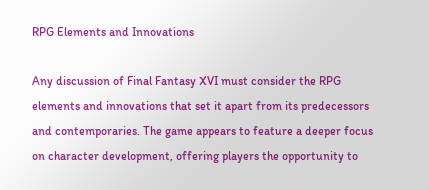RPG Elements and Innovations

Any discussion of Final Fantasy XVI must consider the RPG elements and innovations that set it apart from its predecessors and contemporaries. The game appears to feature a deeper focus on character development, offering players the opportunity to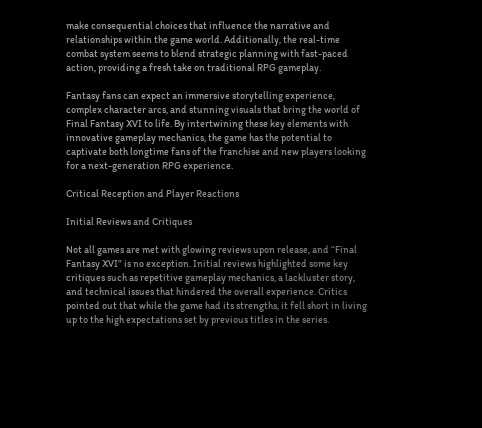make consequential choices that influence the narrative and relationships within the game world. Additionally, the real-time combat system seems to blend strategic planning with fast-paced action, providing a fresh take on traditional RPG gameplay.

Fantasy fans can expect an immersive storytelling experience, complex character arcs, and stunning visuals that bring the world of Final Fantasy XVI to life. By intertwining these key elements with innovative gameplay mechanics, the game has the potential to captivate both longtime fans of the franchise and new players looking for a next-generation RPG experience.

Critical Reception and Player Reactions

Initial Reviews and Critiques

Not all games are met with glowing reviews upon release, and “Final Fantasy XVI” is no exception. Initial reviews highlighted some key critiques such as repetitive gameplay mechanics, a lackluster story, and technical issues that hindered the overall experience. Critics pointed out that while the game had its strengths, it fell short in living up to the high expectations set by previous titles in the series.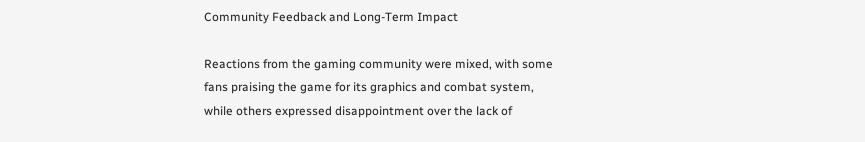Community Feedback and Long-Term Impact

Reactions from the gaming community were mixed, with some fans praising the game for its graphics and combat system, while others expressed disappointment over the lack of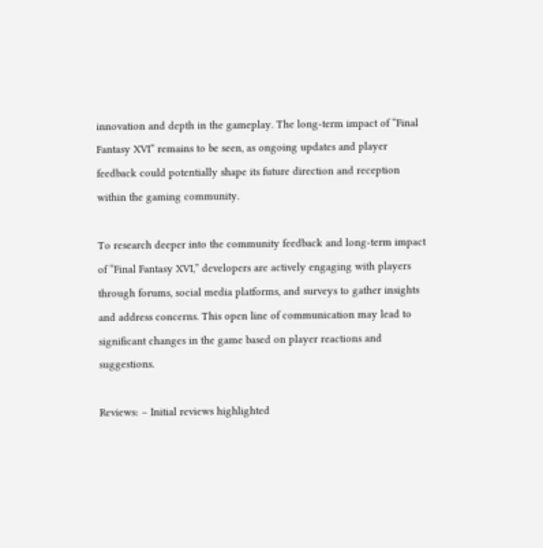innovation and depth in the gameplay. The long-term impact of “Final Fantasy XVI” remains to be seen, as ongoing updates and player feedback could potentially shape its future direction and reception within the gaming community.

To research deeper into the community feedback and long-term impact of “Final Fantasy XVI,” developers are actively engaging with players through forums, social media platforms, and surveys to gather insights and address concerns. This open line of communication may lead to significant changes in the game based on player reactions and suggestions.

Reviews: – Initial reviews highlighted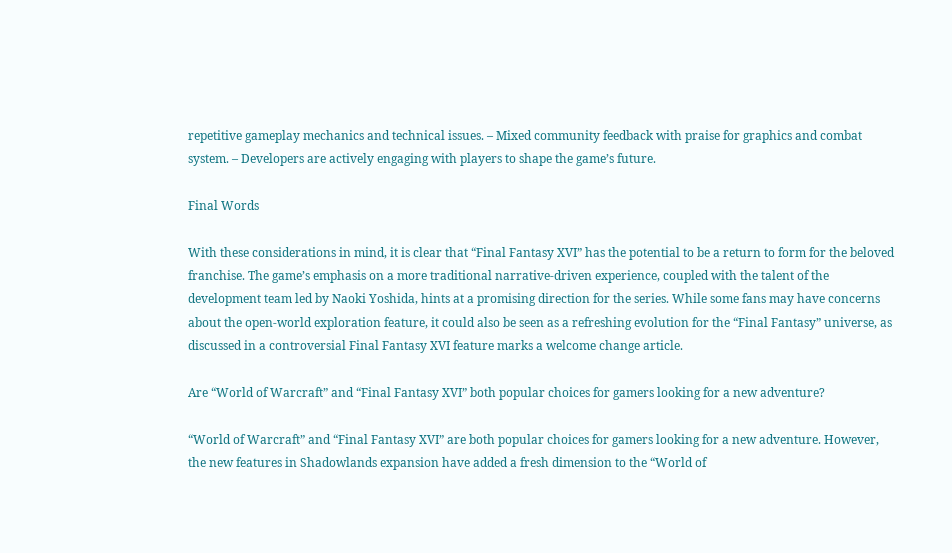repetitive gameplay mechanics and technical issues. – Mixed community feedback with praise for graphics and combat system. – Developers are actively engaging with players to shape the game’s future.

Final Words

With these considerations in mind, it is clear that “Final Fantasy XVI” has the potential to be a return to form for the beloved franchise. The game’s emphasis on a more traditional narrative-driven experience, coupled with the talent of the development team led by Naoki Yoshida, hints at a promising direction for the series. While some fans may have concerns about the open-world exploration feature, it could also be seen as a refreshing evolution for the “Final Fantasy” universe, as discussed in a controversial Final Fantasy XVI feature marks a welcome change article.

Are “World of Warcraft” and “Final Fantasy XVI” both popular choices for gamers looking for a new adventure?

“World of Warcraft” and “Final Fantasy XVI” are both popular choices for gamers looking for a new adventure. However, the new features in Shadowlands expansion have added a fresh dimension to the “World of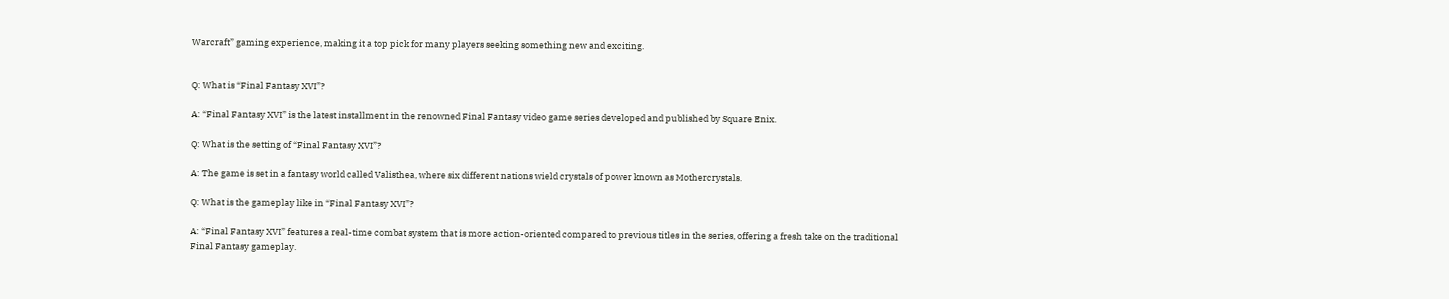Warcraft” gaming experience, making it a top pick for many players seeking something new and exciting.


Q: What is “Final Fantasy XVI”?

A: “Final Fantasy XVI” is the latest installment in the renowned Final Fantasy video game series developed and published by Square Enix.

Q: What is the setting of “Final Fantasy XVI”?

A: The game is set in a fantasy world called Valisthea, where six different nations wield crystals of power known as Mothercrystals.

Q: What is the gameplay like in “Final Fantasy XVI”?

A: “Final Fantasy XVI” features a real-time combat system that is more action-oriented compared to previous titles in the series, offering a fresh take on the traditional Final Fantasy gameplay.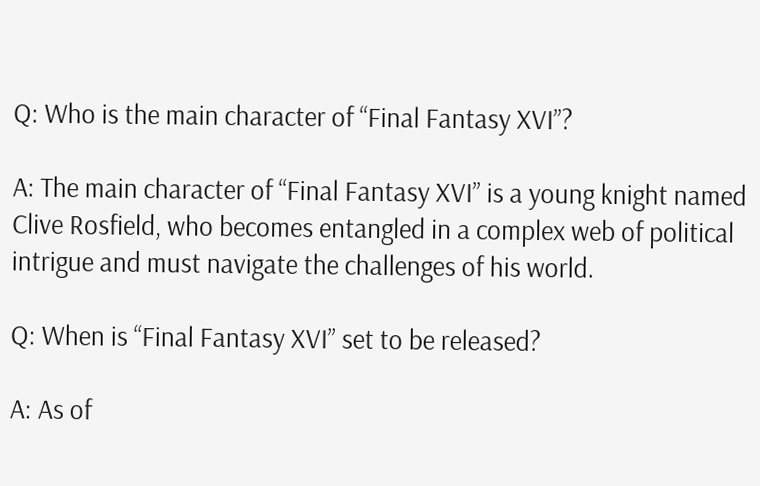Q: Who is the main character of “Final Fantasy XVI”?

A: The main character of “Final Fantasy XVI” is a young knight named Clive Rosfield, who becomes entangled in a complex web of political intrigue and must navigate the challenges of his world.

Q: When is “Final Fantasy XVI” set to be released?

A: As of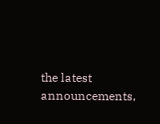the latest announcements,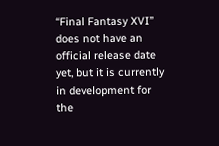“Final Fantasy XVI” does not have an official release date yet, but it is currently in development for the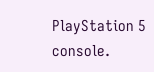PlayStation 5 console.